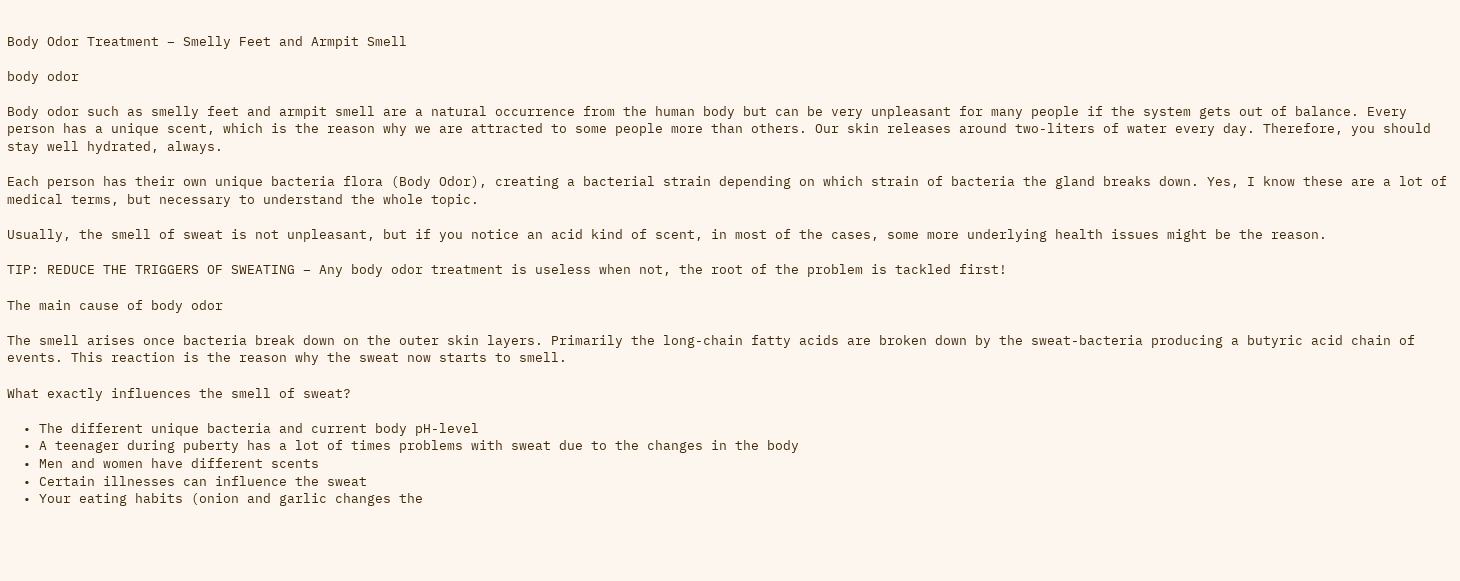Body Odor Treatment – Smelly Feet and Armpit Smell

body odor

Body odor such as smelly feet and armpit smell are a natural occurrence from the human body but can be very unpleasant for many people if the system gets out of balance. Every person has a unique scent, which is the reason why we are attracted to some people more than others. Our skin releases around two-liters of water every day. Therefore, you should stay well hydrated, always.

Each person has their own unique bacteria flora (Body Odor), creating a bacterial strain depending on which strain of bacteria the gland breaks down. Yes, I know these are a lot of medical terms, but necessary to understand the whole topic.

Usually, the smell of sweat is not unpleasant, but if you notice an acid kind of scent, in most of the cases, some more underlying health issues might be the reason.

TIP: REDUCE THE TRIGGERS OF SWEATING – Any body odor treatment is useless when not, the root of the problem is tackled first!

The main cause of body odor

The smell arises once bacteria break down on the outer skin layers. Primarily the long-chain fatty acids are broken down by the sweat-bacteria producing a butyric acid chain of events. This reaction is the reason why the sweat now starts to smell.

What exactly influences the smell of sweat?

  • The different unique bacteria and current body pH-level
  • A teenager during puberty has a lot of times problems with sweat due to the changes in the body
  • Men and women have different scents
  • Certain illnesses can influence the sweat
  • Your eating habits (onion and garlic changes the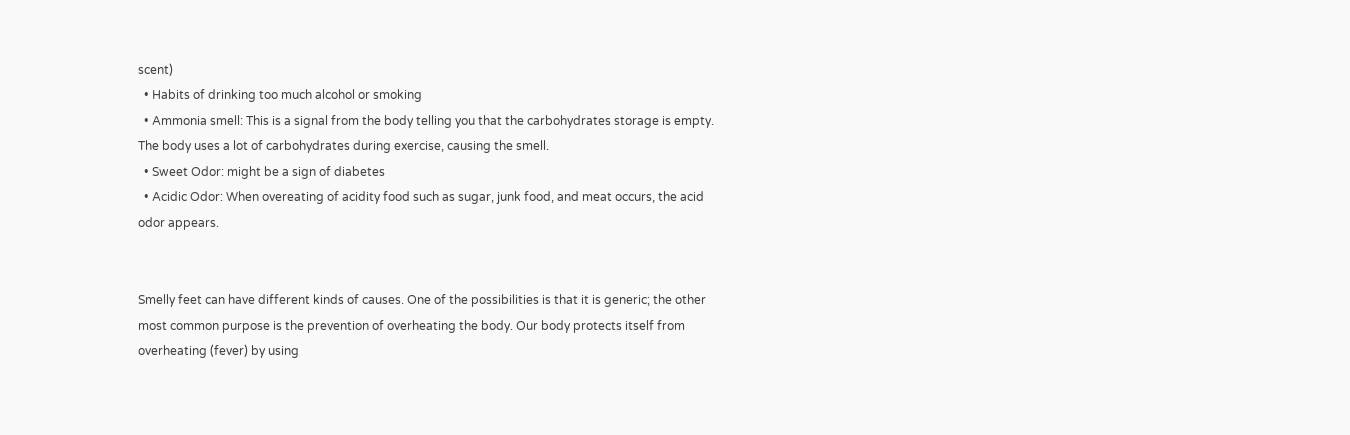scent)
  • Habits of drinking too much alcohol or smoking
  • Ammonia smell: This is a signal from the body telling you that the carbohydrates storage is empty. The body uses a lot of carbohydrates during exercise, causing the smell.
  • Sweet Odor: might be a sign of diabetes
  • Acidic Odor: When overeating of acidity food such as sugar, junk food, and meat occurs, the acid odor appears.


Smelly feet can have different kinds of causes. One of the possibilities is that it is generic; the other most common purpose is the prevention of overheating the body. Our body protects itself from overheating (fever) by using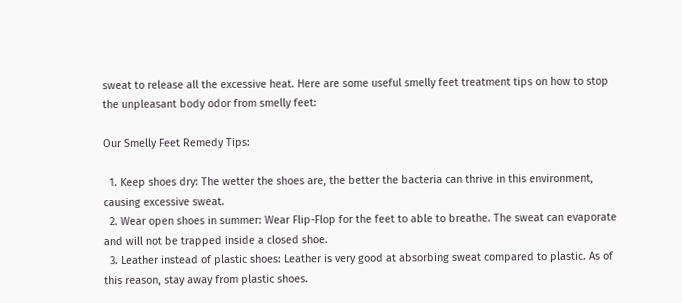sweat to release all the excessive heat. Here are some useful smelly feet treatment tips on how to stop the unpleasant body odor from smelly feet:

Our Smelly Feet Remedy Tips:

  1. Keep shoes dry: The wetter the shoes are, the better the bacteria can thrive in this environment, causing excessive sweat.
  2. Wear open shoes in summer: Wear Flip-Flop for the feet to able to breathe. The sweat can evaporate and will not be trapped inside a closed shoe.
  3. Leather instead of plastic shoes: Leather is very good at absorbing sweat compared to plastic. As of this reason, stay away from plastic shoes.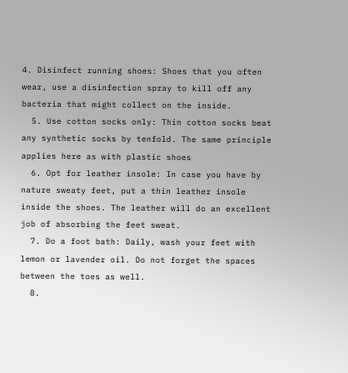4. Disinfect running shoes: Shoes that you often wear, use a disinfection spray to kill off any bacteria that might collect on the inside.
  5. Use cotton socks only: Thin cotton socks beat any synthetic socks by tenfold. The same principle applies here as with plastic shoes
  6. Opt for leather insole: In case you have by nature sweaty feet, put a thin leather insole inside the shoes. The leather will do an excellent job of absorbing the feet sweat.
  7. Do a foot bath: Daily, wash your feet with lemon or lavender oil. Do not forget the spaces between the toes as well.
  8.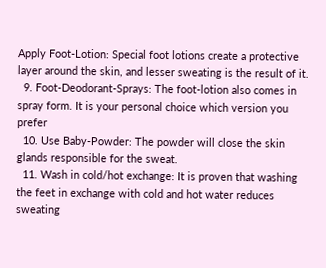Apply Foot-Lotion: Special foot lotions create a protective layer around the skin, and lesser sweating is the result of it.
  9. Foot-Deodorant-Sprays: The foot-lotion also comes in spray form. It is your personal choice which version you prefer
  10. Use Baby-Powder: The powder will close the skin glands responsible for the sweat.
  11. Wash in cold/hot exchange: It is proven that washing the feet in exchange with cold and hot water reduces sweating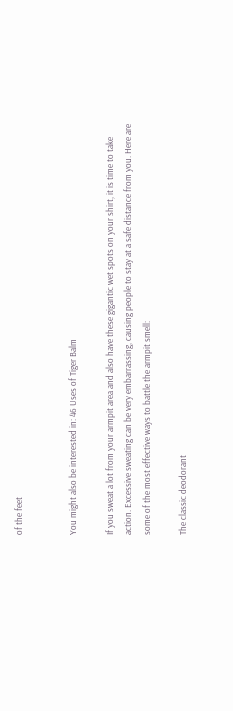of the feet


You might also be interested in: 46 Uses of Tiger Balm

If you sweat a lot from your armpit area and also have these gigantic wet spots on your shirt, it is time to take action. Excessive sweating can be very embarrassing, causing people to stay at a safe distance from you. Here are some of the most effective ways to battle the armpit smell:

The classic deodorant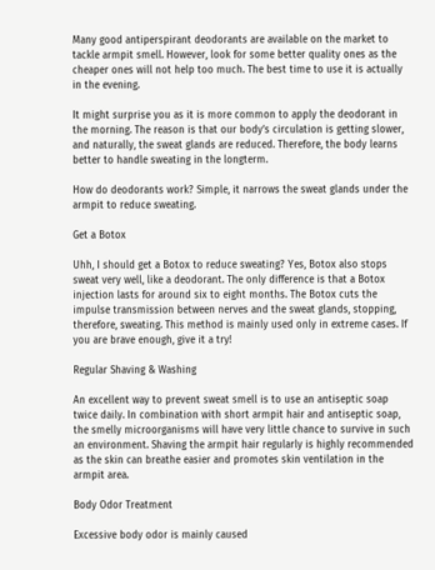Many good antiperspirant deodorants are available on the market to tackle armpit smell. However, look for some better quality ones as the cheaper ones will not help too much. The best time to use it is actually in the evening.

It might surprise you as it is more common to apply the deodorant in the morning. The reason is that our body’s circulation is getting slower, and naturally, the sweat glands are reduced. Therefore, the body learns better to handle sweating in the longterm.

How do deodorants work? Simple, it narrows the sweat glands under the armpit to reduce sweating.

Get a Botox

Uhh, I should get a Botox to reduce sweating? Yes, Botox also stops sweat very well, like a deodorant. The only difference is that a Botox injection lasts for around six to eight months. The Botox cuts the impulse transmission between nerves and the sweat glands, stopping, therefore, sweating. This method is mainly used only in extreme cases. If you are brave enough, give it a try!

Regular Shaving & Washing

An excellent way to prevent sweat smell is to use an antiseptic soap twice daily. In combination with short armpit hair and antiseptic soap, the smelly microorganisms will have very little chance to survive in such an environment. Shaving the armpit hair regularly is highly recommended as the skin can breathe easier and promotes skin ventilation in the armpit area.

Body Odor Treatment

Excessive body odor is mainly caused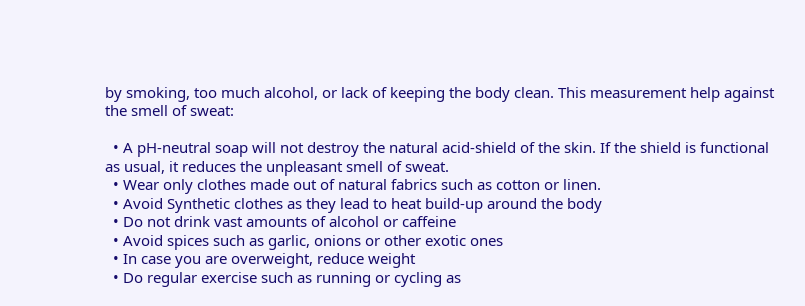by smoking, too much alcohol, or lack of keeping the body clean. This measurement help against the smell of sweat:

  • A pH-neutral soap will not destroy the natural acid-shield of the skin. If the shield is functional as usual, it reduces the unpleasant smell of sweat.
  • Wear only clothes made out of natural fabrics such as cotton or linen.
  • Avoid Synthetic clothes as they lead to heat build-up around the body
  • Do not drink vast amounts of alcohol or caffeine
  • Avoid spices such as garlic, onions or other exotic ones
  • In case you are overweight, reduce weight
  • Do regular exercise such as running or cycling as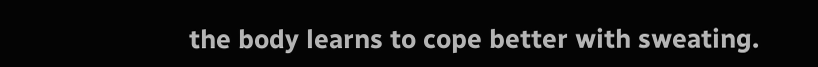the body learns to cope better with sweating.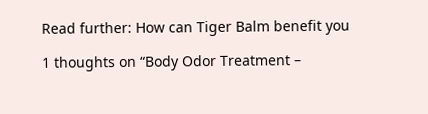Read further: How can Tiger Balm benefit you

1 thoughts on “Body Odor Treatment –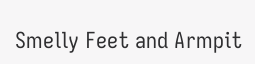Smelly Feet and Armpit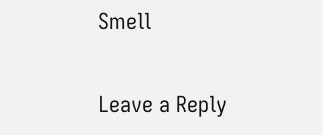Smell

Leave a Reply